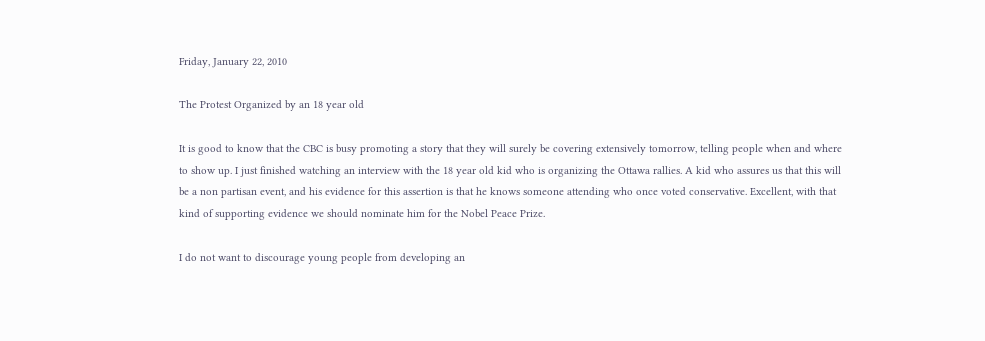Friday, January 22, 2010

The Protest Organized by an 18 year old

It is good to know that the CBC is busy promoting a story that they will surely be covering extensively tomorrow, telling people when and where to show up. I just finished watching an interview with the 18 year old kid who is organizing the Ottawa rallies. A kid who assures us that this will be a non partisan event, and his evidence for this assertion is that he knows someone attending who once voted conservative. Excellent, with that kind of supporting evidence we should nominate him for the Nobel Peace Prize.

I do not want to discourage young people from developing an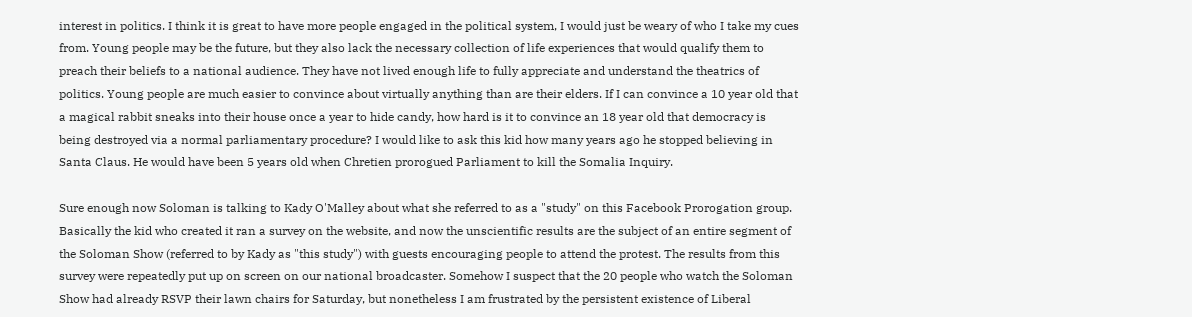interest in politics. I think it is great to have more people engaged in the political system, I would just be weary of who I take my cues from. Young people may be the future, but they also lack the necessary collection of life experiences that would qualify them to preach their beliefs to a national audience. They have not lived enough life to fully appreciate and understand the theatrics of politics. Young people are much easier to convince about virtually anything than are their elders. If I can convince a 10 year old that a magical rabbit sneaks into their house once a year to hide candy, how hard is it to convince an 18 year old that democracy is being destroyed via a normal parliamentary procedure? I would like to ask this kid how many years ago he stopped believing in Santa Claus. He would have been 5 years old when Chretien prorogued Parliament to kill the Somalia Inquiry.

Sure enough now Soloman is talking to Kady O'Malley about what she referred to as a "study" on this Facebook Prorogation group. Basically the kid who created it ran a survey on the website, and now the unscientific results are the subject of an entire segment of the Soloman Show (referred to by Kady as "this study") with guests encouraging people to attend the protest. The results from this survey were repeatedly put up on screen on our national broadcaster. Somehow I suspect that the 20 people who watch the Soloman Show had already RSVP their lawn chairs for Saturday, but nonetheless I am frustrated by the persistent existence of Liberal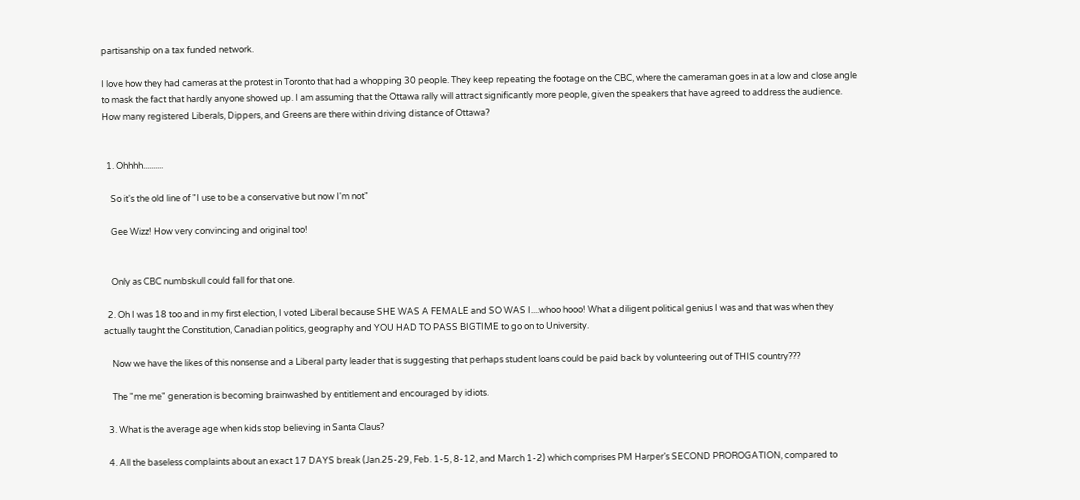partisanship on a tax funded network.

I love how they had cameras at the protest in Toronto that had a whopping 30 people. They keep repeating the footage on the CBC, where the cameraman goes in at a low and close angle to mask the fact that hardly anyone showed up. I am assuming that the Ottawa rally will attract significantly more people, given the speakers that have agreed to address the audience. How many registered Liberals, Dippers, and Greens are there within driving distance of Ottawa?


  1. Ohhhh..........

    So it's the old line of "I use to be a conservative but now I'm not"

    Gee Wizz! How very convincing and original too!


    Only as CBC numbskull could fall for that one.

  2. Oh I was 18 too and in my first election, I voted Liberal because SHE WAS A FEMALE and SO WAS I....whoo hooo! What a diligent political genius I was and that was when they actually taught the Constitution, Canadian politics, geography and YOU HAD TO PASS BIGTIME to go on to University.

    Now we have the likes of this nonsense and a Liberal party leader that is suggesting that perhaps student loans could be paid back by volunteering out of THIS country???

    The "me me" generation is becoming brainwashed by entitlement and encouraged by idiots.

  3. What is the average age when kids stop believing in Santa Claus?

  4. All the baseless complaints about an exact 17 DAYS break (Jan.25-29, Feb. 1-5, 8-12, and March 1-2) which comprises PM Harper’s SECOND PROROGATION, compared to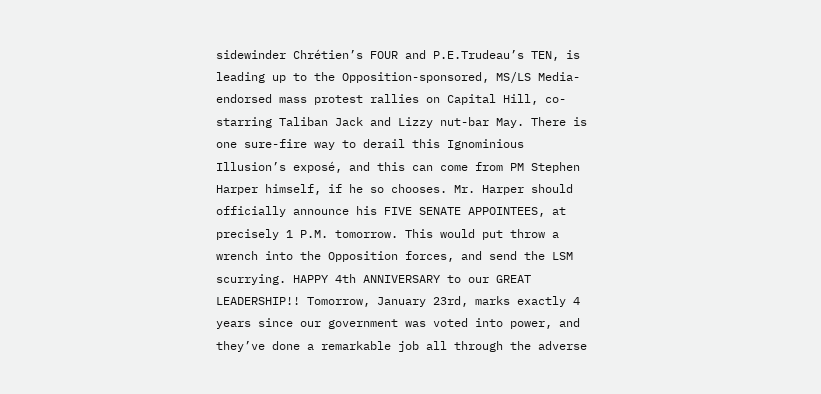sidewinder Chrétien’s FOUR and P.E.Trudeau’s TEN, is leading up to the Opposition-sponsored, MS/LS Media-endorsed mass protest rallies on Capital Hill, co-starring Taliban Jack and Lizzy nut-bar May. There is one sure-fire way to derail this Ignominious Illusion’s exposé, and this can come from PM Stephen Harper himself, if he so chooses. Mr. Harper should officially announce his FIVE SENATE APPOINTEES, at precisely 1 P.M. tomorrow. This would put throw a wrench into the Opposition forces, and send the LSM scurrying. HAPPY 4th ANNIVERSARY to our GREAT LEADERSHIP!! Tomorrow, January 23rd, marks exactly 4 years since our government was voted into power, and they’ve done a remarkable job all through the adverse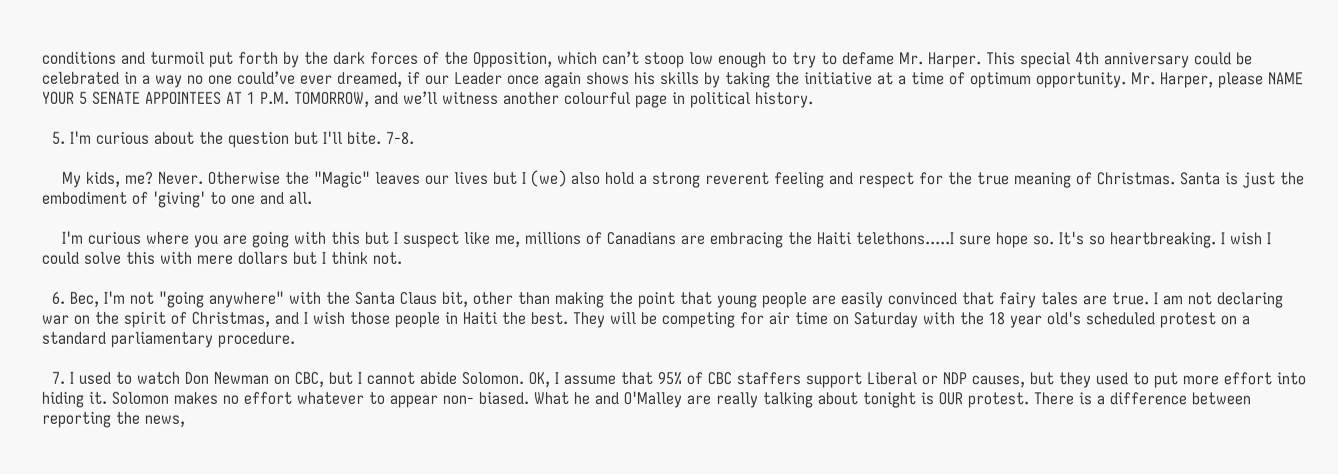conditions and turmoil put forth by the dark forces of the Opposition, which can’t stoop low enough to try to defame Mr. Harper. This special 4th anniversary could be celebrated in a way no one could’ve ever dreamed, if our Leader once again shows his skills by taking the initiative at a time of optimum opportunity. Mr. Harper, please NAME YOUR 5 SENATE APPOINTEES AT 1 P.M. TOMORROW, and we’ll witness another colourful page in political history.

  5. I'm curious about the question but I'll bite. 7-8.

    My kids, me? Never. Otherwise the "Magic" leaves our lives but I (we) also hold a strong reverent feeling and respect for the true meaning of Christmas. Santa is just the embodiment of 'giving' to one and all.

    I'm curious where you are going with this but I suspect like me, millions of Canadians are embracing the Haiti telethons.....I sure hope so. It's so heartbreaking. I wish I could solve this with mere dollars but I think not.

  6. Bec, I'm not "going anywhere" with the Santa Claus bit, other than making the point that young people are easily convinced that fairy tales are true. I am not declaring war on the spirit of Christmas, and I wish those people in Haiti the best. They will be competing for air time on Saturday with the 18 year old's scheduled protest on a standard parliamentary procedure.

  7. I used to watch Don Newman on CBC, but I cannot abide Solomon. OK, I assume that 95% of CBC staffers support Liberal or NDP causes, but they used to put more effort into hiding it. Solomon makes no effort whatever to appear non- biased. What he and O'Malley are really talking about tonight is OUR protest. There is a difference between reporting the news,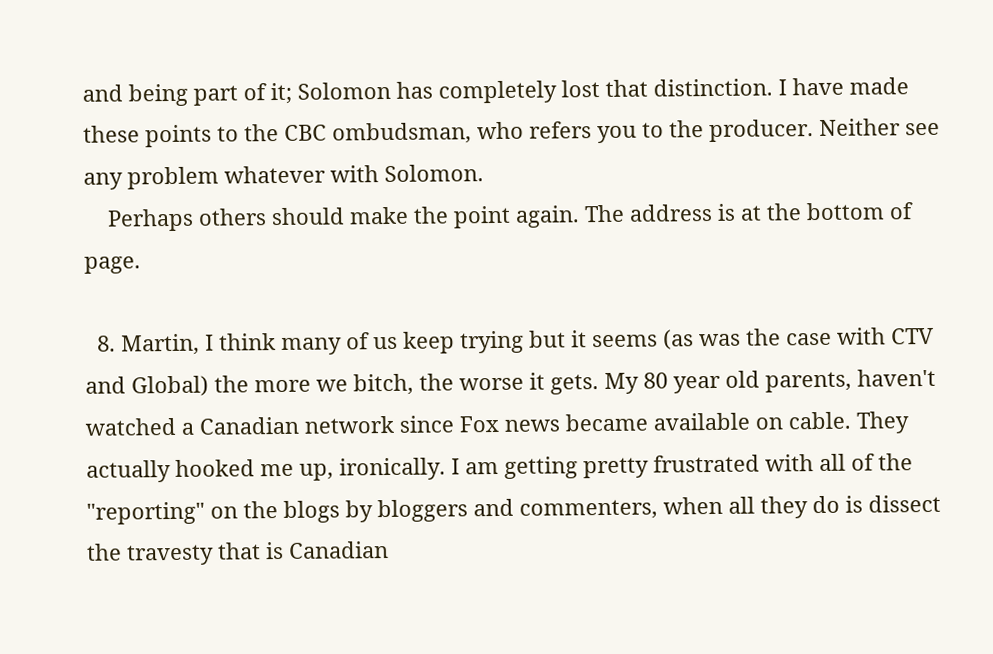and being part of it; Solomon has completely lost that distinction. I have made these points to the CBC ombudsman, who refers you to the producer. Neither see any problem whatever with Solomon.
    Perhaps others should make the point again. The address is at the bottom of page.

  8. Martin, I think many of us keep trying but it seems (as was the case with CTV and Global) the more we bitch, the worse it gets. My 80 year old parents, haven't watched a Canadian network since Fox news became available on cable. They actually hooked me up, ironically. I am getting pretty frustrated with all of the "reporting" on the blogs by bloggers and commenters, when all they do is dissect the travesty that is Canadian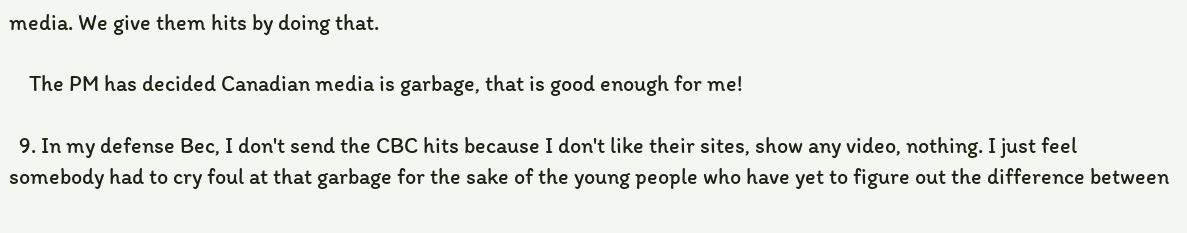media. We give them hits by doing that.

    The PM has decided Canadian media is garbage, that is good enough for me!

  9. In my defense Bec, I don't send the CBC hits because I don't like their sites, show any video, nothing. I just feel somebody had to cry foul at that garbage for the sake of the young people who have yet to figure out the difference between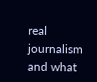real journalism and what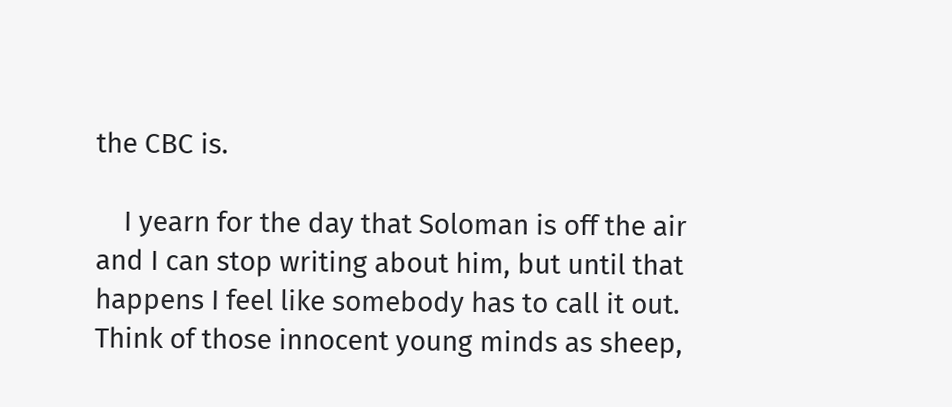the CBC is.

    I yearn for the day that Soloman is off the air and I can stop writing about him, but until that happens I feel like somebody has to call it out. Think of those innocent young minds as sheep,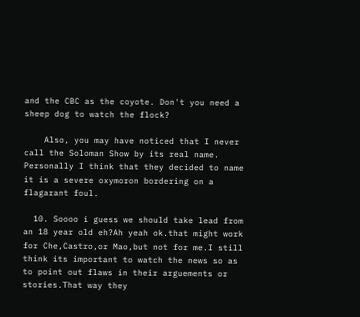and the CBC as the coyote. Don't you need a sheep dog to watch the flock?

    Also, you may have noticed that I never call the Soloman Show by its real name. Personally I think that they decided to name it is a severe oxymoron bordering on a flagarant foul.

  10. Soooo i guess we should take lead from an 18 year old eh?Ah yeah ok.that might work for Che,Castro,or Mao,but not for me.I still think its important to watch the news so as to point out flaws in their arguements or stories.That way they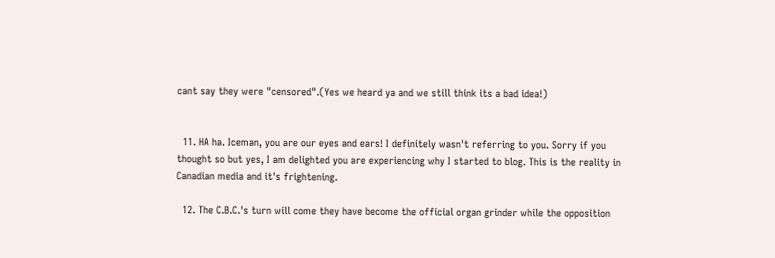cant say they were "censored".(Yes we heard ya and we still think its a bad idea!)


  11. HA ha. Iceman, you are our eyes and ears! I definitely wasn't referring to you. Sorry if you thought so but yes, I am delighted you are experiencing why I started to blog. This is the reality in Canadian media and it's frightening.

  12. The C.B.C.'s turn will come they have become the official organ grinder while the opposition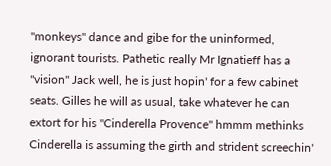"monkeys" dance and gibe for the uninformed, ignorant tourists. Pathetic really Mr Ignatieff has a "vision" Jack well, he is just hopin' for a few cabinet seats. Gilles he will as usual, take whatever he can extort for his "Cinderella Provence" hmmm methinks Cinderella is assuming the girth and strident screechin'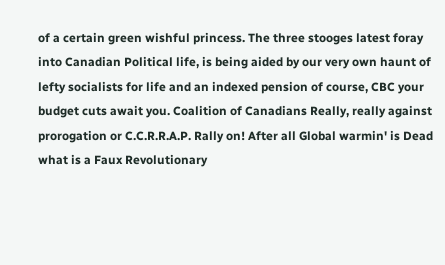of a certain green wishful princess. The three stooges latest foray into Canadian Political life, is being aided by our very own haunt of lefty socialists for life and an indexed pension of course, CBC your budget cuts await you. Coalition of Canadians Really, really against prorogation or C.C.R.R.A.P. Rally on! After all Global warmin' is Dead what is a Faux Revolutionary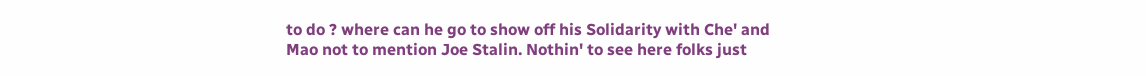to do ? where can he go to show off his Solidarity with Che' and Mao not to mention Joe Stalin. Nothin' to see here folks just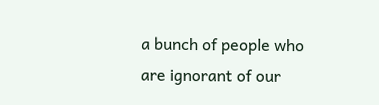a bunch of people who are ignorant of our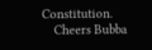Constitution.
    Cheers Bubba